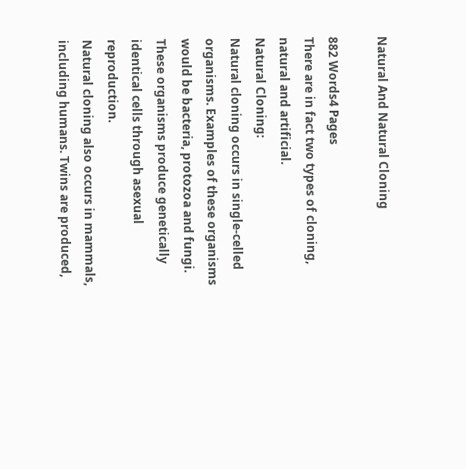Natural And Natural Cloning

882 Words4 Pages
There are in fact two types of cloning, natural and artificial.
Natural Cloning:
Natural cloning occurs in single-celled organisms. Examples of these organisms would be bacteria, protozoa and fungi. These organisms produce genetically identical cells through asexual reproduction.
Natural cloning also occurs in mammals, including humans. Twins are produced,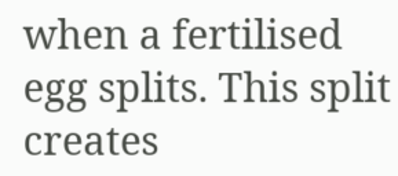when a fertilised egg splits. This split creates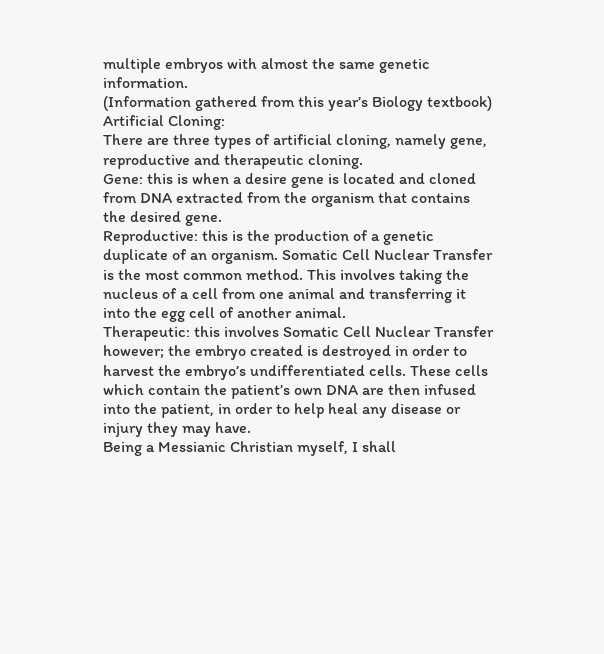multiple embryos with almost the same genetic information.
(Information gathered from this year’s Biology textbook)
Artificial Cloning:
There are three types of artificial cloning, namely gene, reproductive and therapeutic cloning.
Gene: this is when a desire gene is located and cloned from DNA extracted from the organism that contains the desired gene.
Reproductive: this is the production of a genetic duplicate of an organism. Somatic Cell Nuclear Transfer is the most common method. This involves taking the nucleus of a cell from one animal and transferring it into the egg cell of another animal.
Therapeutic: this involves Somatic Cell Nuclear Transfer however; the embryo created is destroyed in order to harvest the embryo’s undifferentiated cells. These cells which contain the patient’s own DNA are then infused into the patient, in order to help heal any disease or injury they may have.
Being a Messianic Christian myself, I shall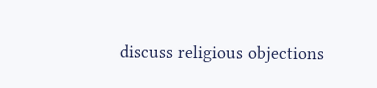discuss religious objections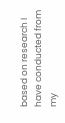based on research I have conducted from my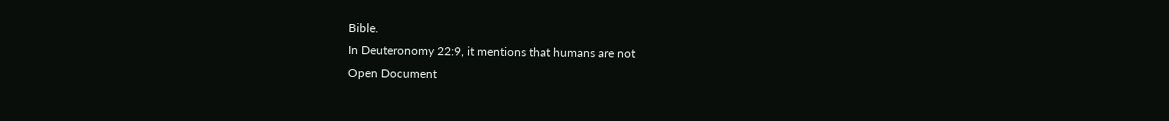Bible.
In Deuteronomy 22:9, it mentions that humans are not
Open Document